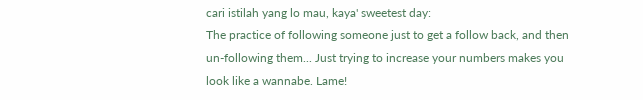cari istilah yang lo mau, kaya' sweetest day:
The practice of following someone just to get a follow back, and then un-following them... Just trying to increase your numbers makes you look like a wannabe. Lame!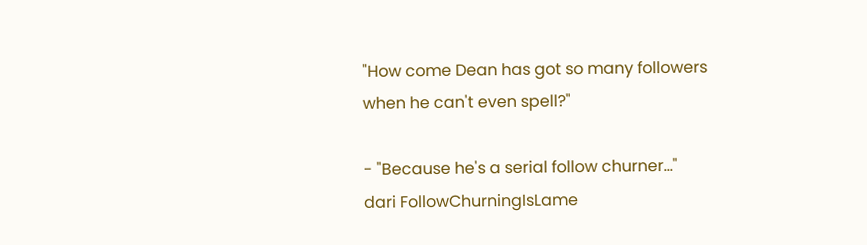"How come Dean has got so many followers when he can't even spell?"

- "Because he's a serial follow churner..."
dari FollowChurningIsLame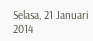Selasa, 21 Januari 2014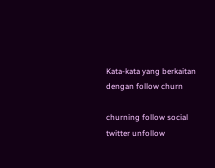Kata-kata yang berkaitan dengan follow churn

churning follow social twitter unfollow